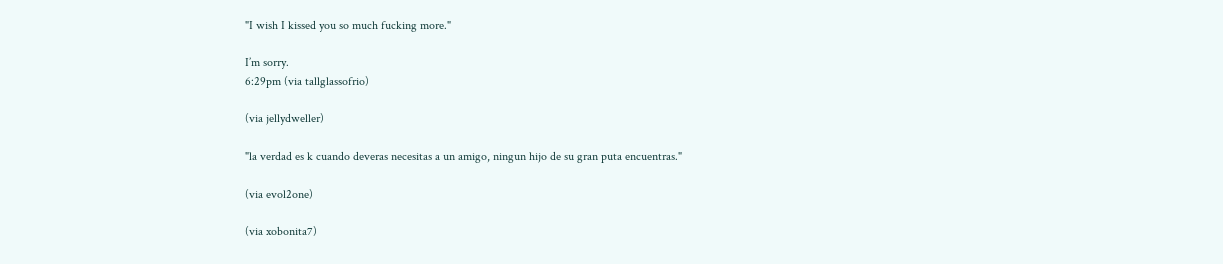"I wish I kissed you so much fucking more."

I’m sorry.
6:29pm (via tallglassofrio)

(via jellydweller)

"la verdad es k cuando deveras necesitas a un amigo, ningun hijo de su gran puta encuentras."

(via evol2one)

(via xobonita7)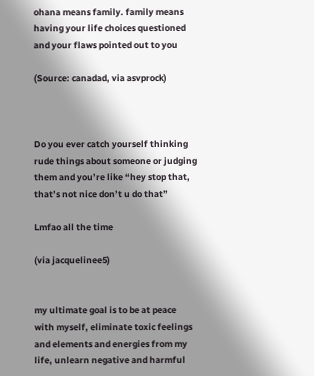ohana means family. family means having your life choices questioned and your flaws pointed out to you

(Source: canadad, via asvprock)



Do you ever catch yourself thinking rude things about someone or judging them and you’re like “hey stop that, that’s not nice don’t u do that”

Lmfao all the time

(via jacquelinee5)


my ultimate goal is to be at peace with myself, eliminate toxic feelings and elements and energies from my life, unlearn negative and harmful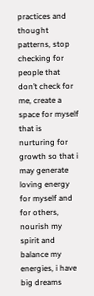practices and thought patterns, stop checking for people that don’t check for me, create a space for myself that is nurturing for growth so that i may generate loving energy for myself and for others, nourish my spirit and balance my energies, i have big dreams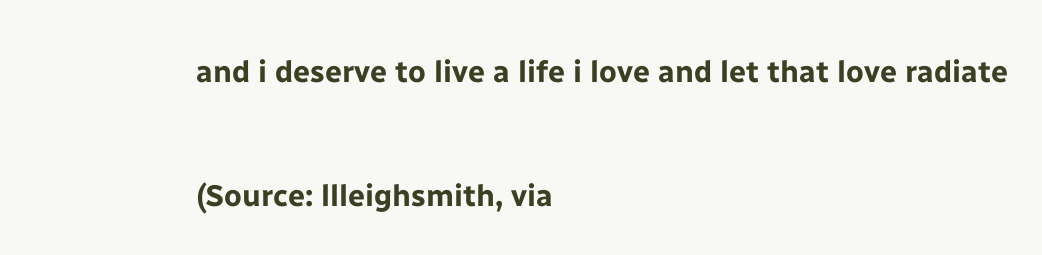and i deserve to live a life i love and let that love radiate

(Source: llleighsmith, via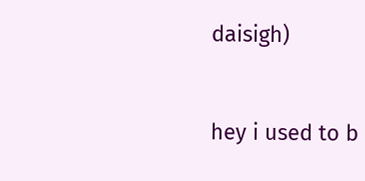daisigh)


hey i used to b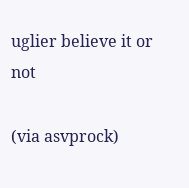uglier believe it or not

(via asvprock)